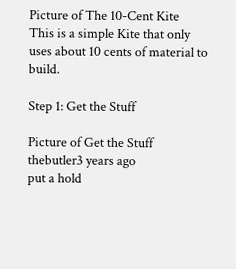Picture of The 10-Cent Kite
This is a simple Kite that only uses about 10 cents of material to build.

Step 1: Get the Stuff

Picture of Get the Stuff
thebutler3 years ago
put a hold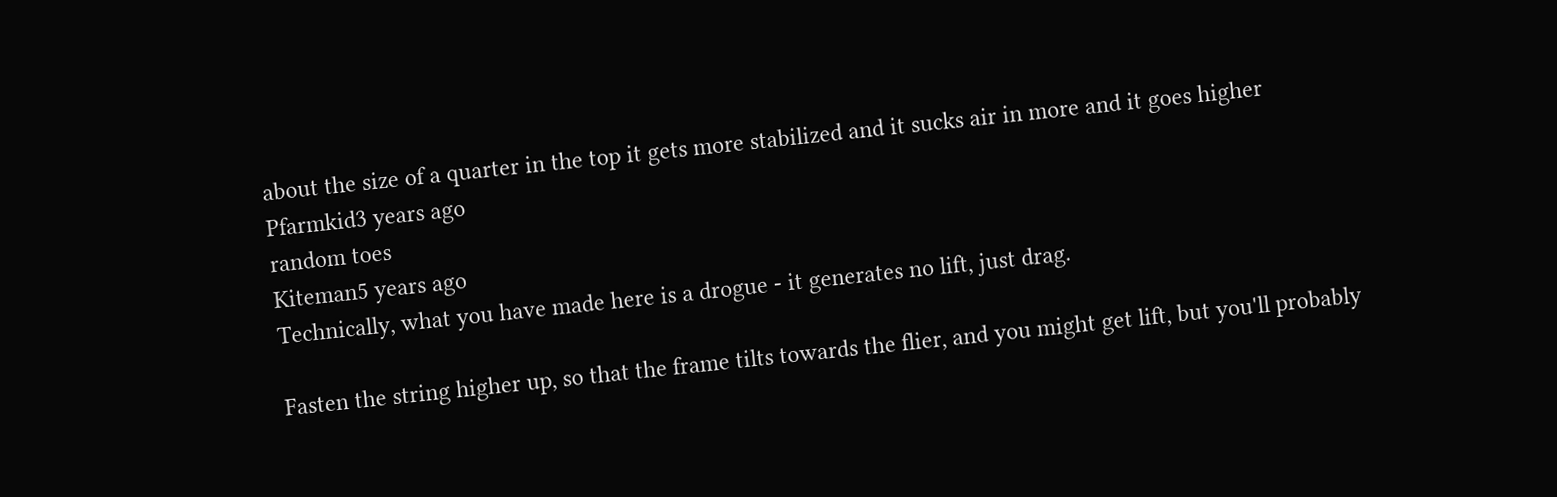about the size of a quarter in the top it gets more stabilized and it sucks air in more and it goes higher
Pfarmkid3 years ago
random toes
Kiteman5 years ago
Technically, what you have made here is a drogue - it generates no lift, just drag.

Fasten the string higher up, so that the frame tilts towards the flier, and you might get lift, but you'll probably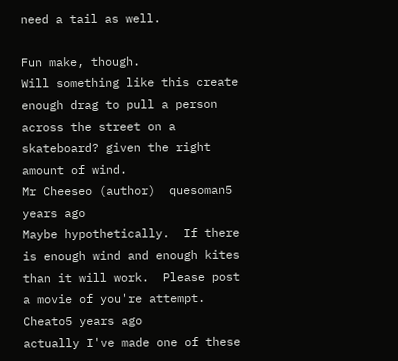need a tail as well.

Fun make, though.
Will something like this create enough drag to pull a person across the street on a skateboard? given the right amount of wind.
Mr Cheeseo (author)  quesoman5 years ago
Maybe hypothetically.  If there is enough wind and enough kites than it will work.  Please post a movie of you're attempt.
Cheato5 years ago
actually I've made one of these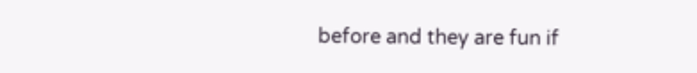before and they are fun if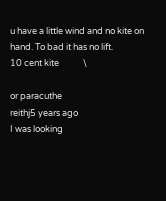u have a little wind and no kite on hand. To bad it has no lift.
10 cent kite            \

or paracuthe
reithj5 years ago
I was looking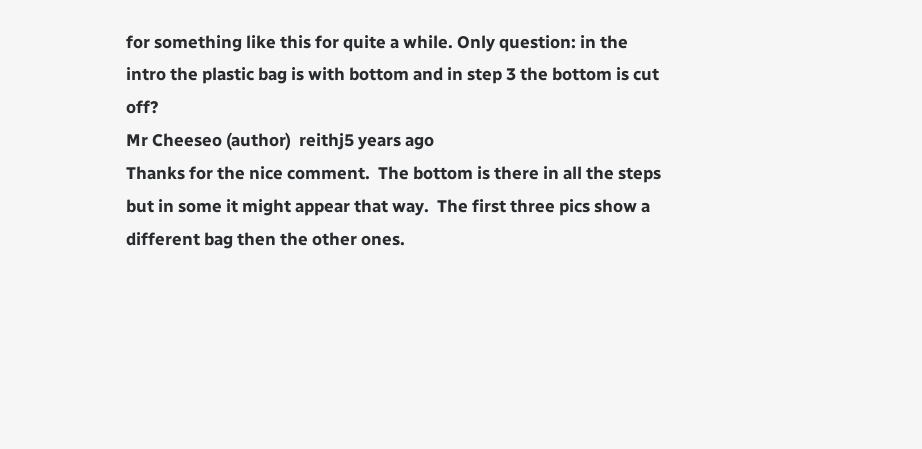for something like this for quite a while. Only question: in the intro the plastic bag is with bottom and in step 3 the bottom is cut off?
Mr Cheeseo (author)  reithj5 years ago
Thanks for the nice comment.  The bottom is there in all the steps but in some it might appear that way.  The first three pics show a different bag then the other ones.